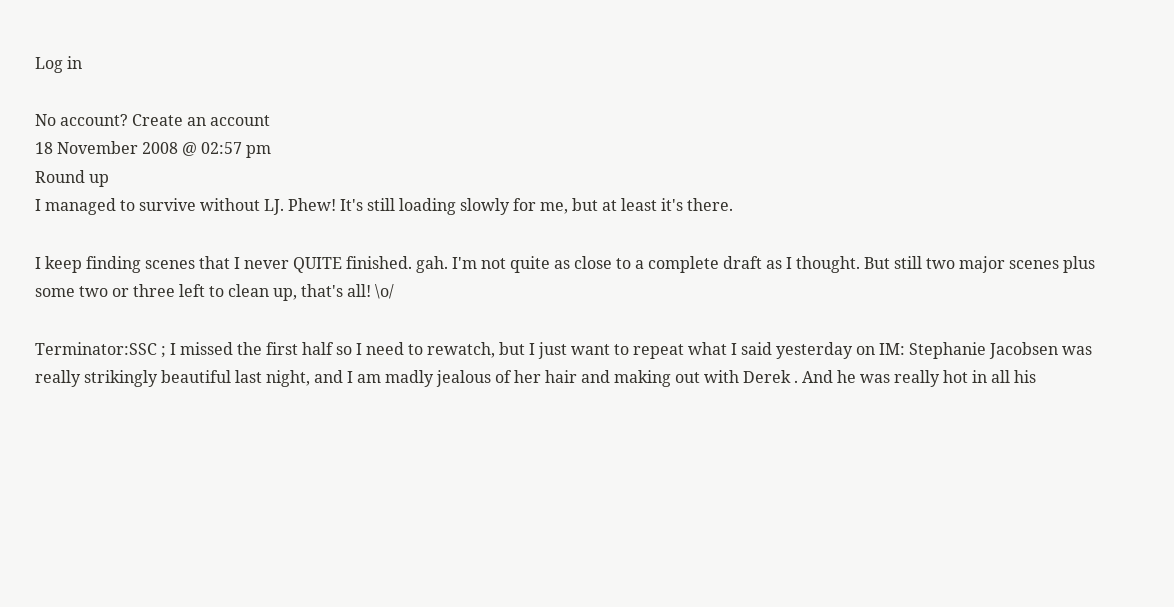Log in

No account? Create an account
18 November 2008 @ 02:57 pm
Round up
I managed to survive without LJ. Phew! It's still loading slowly for me, but at least it's there.

I keep finding scenes that I never QUITE finished. gah. I'm not quite as close to a complete draft as I thought. But still two major scenes plus some two or three left to clean up, that's all! \o/

Terminator:SSC ; I missed the first half so I need to rewatch, but I just want to repeat what I said yesterday on IM: Stephanie Jacobsen was really strikingly beautiful last night, and I am madly jealous of her hair and making out with Derek . And he was really hot in all his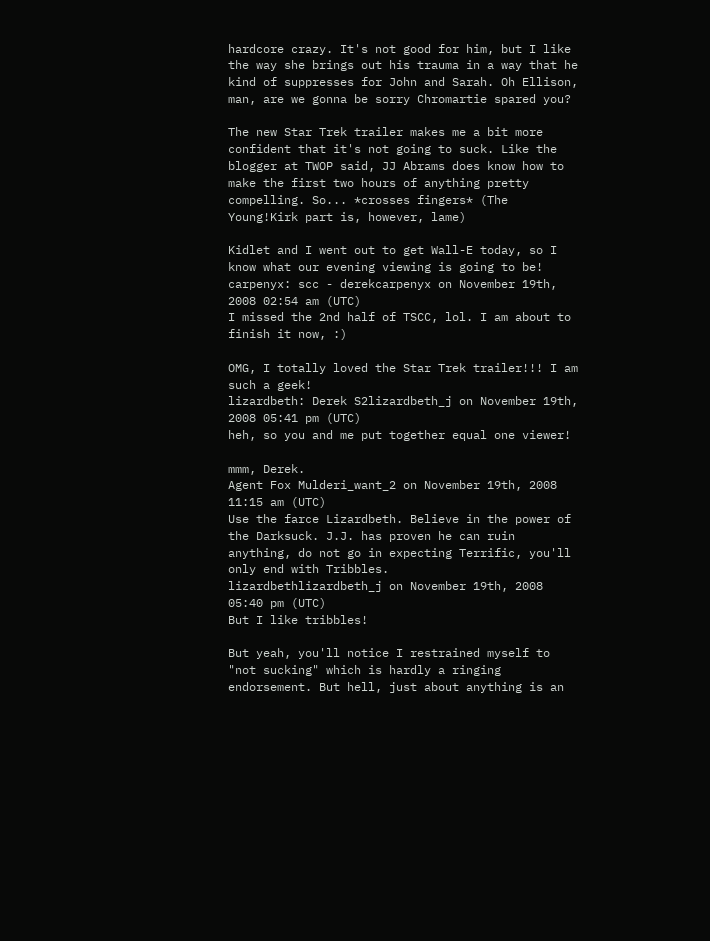hardcore crazy. It's not good for him, but I like the way she brings out his trauma in a way that he kind of suppresses for John and Sarah. Oh Ellison, man, are we gonna be sorry Chromartie spared you?

The new Star Trek trailer makes me a bit more confident that it's not going to suck. Like the blogger at TWOP said, JJ Abrams does know how to make the first two hours of anything pretty compelling. So... *crosses fingers* (The Young!Kirk part is, however, lame)

Kidlet and I went out to get Wall-E today, so I know what our evening viewing is going to be!
carpenyx: scc - derekcarpenyx on November 19th, 2008 02:54 am (UTC)
I missed the 2nd half of TSCC, lol. I am about to finish it now, :)

OMG, I totally loved the Star Trek trailer!!! I am such a geek!
lizardbeth: Derek S2lizardbeth_j on November 19th, 2008 05:41 pm (UTC)
heh, so you and me put together equal one viewer!

mmm, Derek.
Agent Fox Mulderi_want_2 on November 19th, 2008 11:15 am (UTC)
Use the farce Lizardbeth. Believe in the power of the Darksuck. J.J. has proven he can ruin anything, do not go in expecting Terrific, you'll only end with Tribbles.
lizardbethlizardbeth_j on November 19th, 2008 05:40 pm (UTC)
But I like tribbles!

But yeah, you'll notice I restrained myself to "not sucking" which is hardly a ringing endorsement. But hell, just about anything is an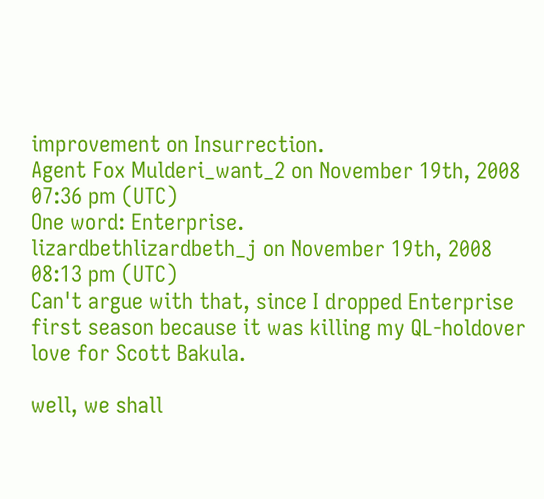improvement on Insurrection.
Agent Fox Mulderi_want_2 on November 19th, 2008 07:36 pm (UTC)
One word: Enterprise.
lizardbethlizardbeth_j on November 19th, 2008 08:13 pm (UTC)
Can't argue with that, since I dropped Enterprise first season because it was killing my QL-holdover love for Scott Bakula.

well, we shall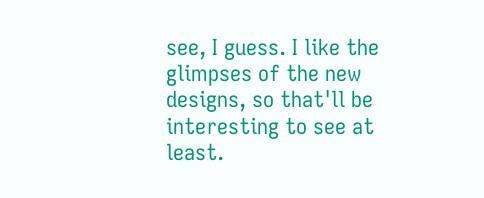see, I guess. I like the glimpses of the new designs, so that'll be interesting to see at least.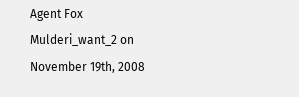Agent Fox Mulderi_want_2 on November 19th, 2008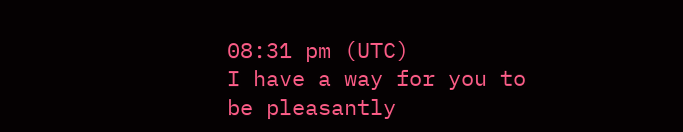08:31 pm (UTC)
I have a way for you to be pleasantly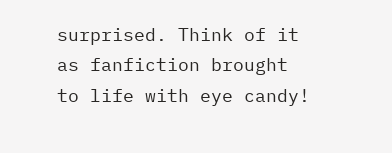surprised. Think of it as fanfiction brought to life with eye candy!